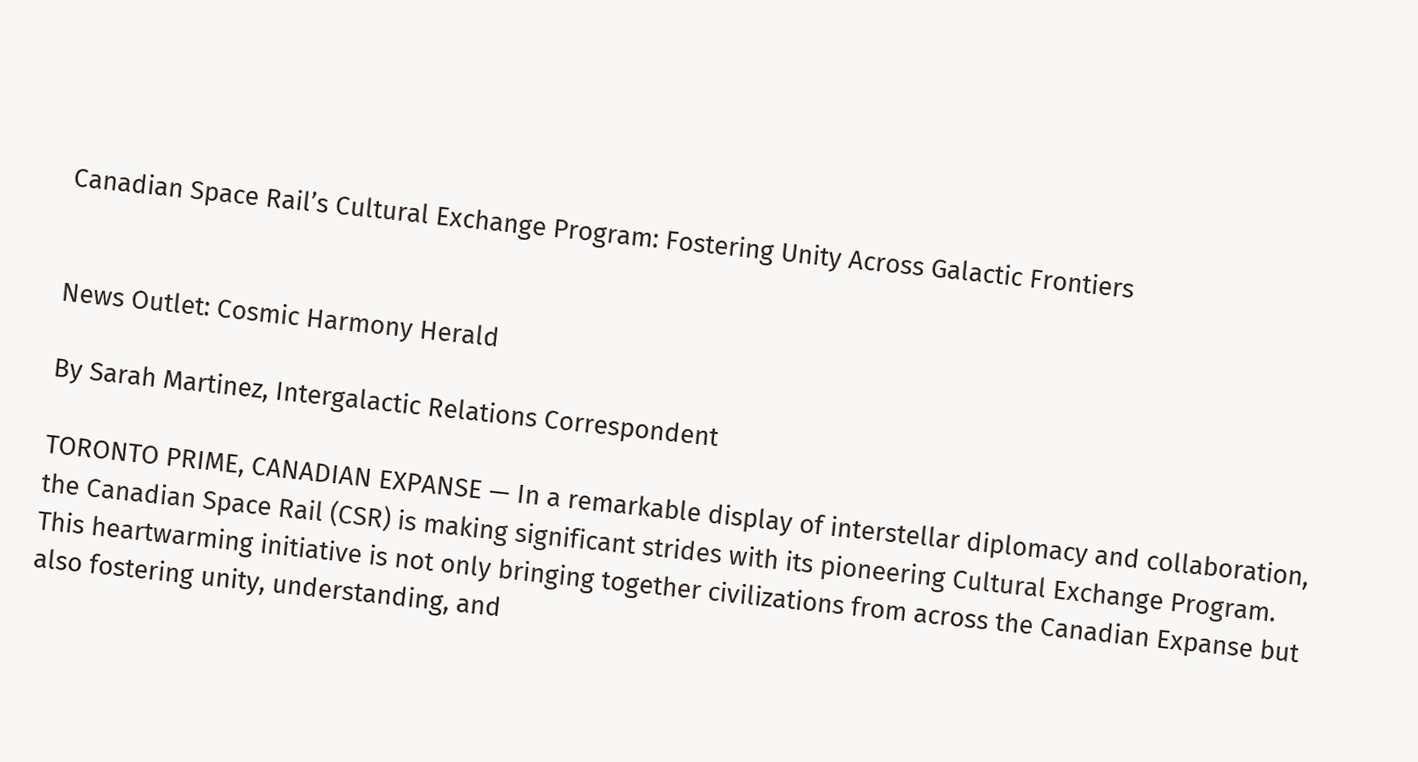Canadian Space Rail’s Cultural Exchange Program: Fostering Unity Across Galactic Frontiers


News Outlet: Cosmic Harmony Herald

By Sarah Martinez, Intergalactic Relations Correspondent

TORONTO PRIME, CANADIAN EXPANSE — In a remarkable display of interstellar diplomacy and collaboration, the Canadian Space Rail (CSR) is making significant strides with its pioneering Cultural Exchange Program. This heartwarming initiative is not only bringing together civilizations from across the Canadian Expanse but also fostering unity, understanding, and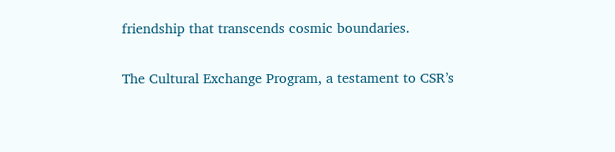friendship that transcends cosmic boundaries.

The Cultural Exchange Program, a testament to CSR’s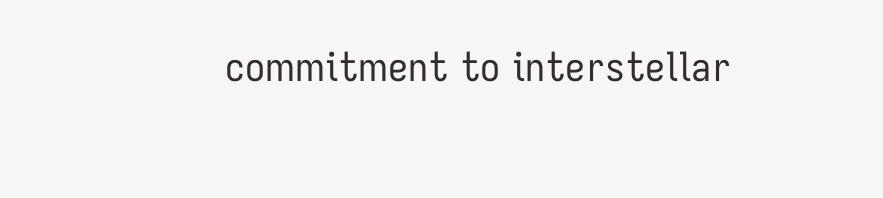commitment to interstellar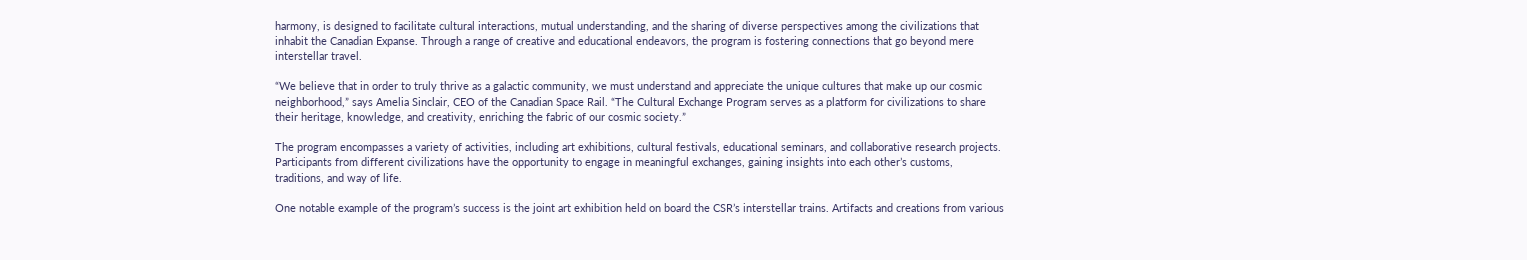harmony, is designed to facilitate cultural interactions, mutual understanding, and the sharing of diverse perspectives among the civilizations that inhabit the Canadian Expanse. Through a range of creative and educational endeavors, the program is fostering connections that go beyond mere interstellar travel.

“We believe that in order to truly thrive as a galactic community, we must understand and appreciate the unique cultures that make up our cosmic neighborhood,” says Amelia Sinclair, CEO of the Canadian Space Rail. “The Cultural Exchange Program serves as a platform for civilizations to share their heritage, knowledge, and creativity, enriching the fabric of our cosmic society.”

The program encompasses a variety of activities, including art exhibitions, cultural festivals, educational seminars, and collaborative research projects. Participants from different civilizations have the opportunity to engage in meaningful exchanges, gaining insights into each other’s customs, traditions, and way of life.

One notable example of the program’s success is the joint art exhibition held on board the CSR’s interstellar trains. Artifacts and creations from various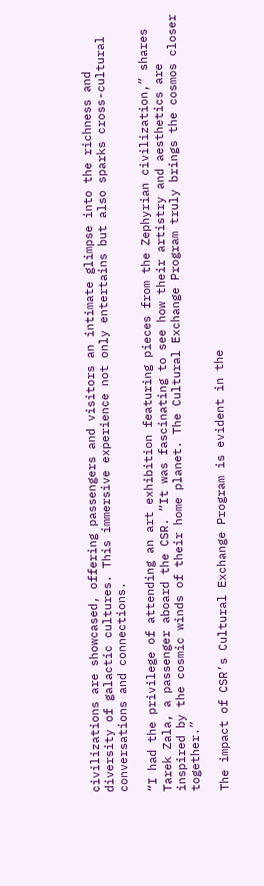civilizations are showcased, offering passengers and visitors an intimate glimpse into the richness and diversity of galactic cultures. This immersive experience not only entertains but also sparks cross-cultural conversations and connections.

“I had the privilege of attending an art exhibition featuring pieces from the Zephyrian civilization,” shares Tarek Zala, a passenger aboard the CSR. “It was fascinating to see how their artistry and aesthetics are inspired by the cosmic winds of their home planet. The Cultural Exchange Program truly brings the cosmos closer together.”

The impact of CSR’s Cultural Exchange Program is evident in the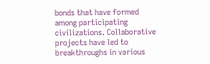bonds that have formed among participating civilizations. Collaborative projects have led to breakthroughs in various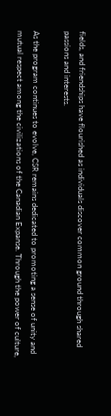fields, and friendships have flourished as individuals discover common ground through shared passions and interests.

As the program continues to evolve, CSR remains dedicated to promoting a sense of unity and mutual respect among the civilizations of the Canadian Expanse. Through the power of culture,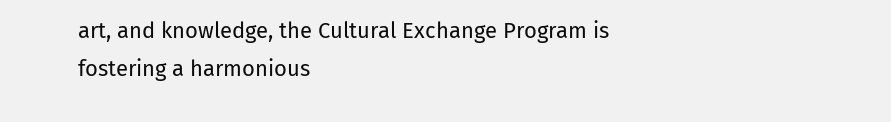art, and knowledge, the Cultural Exchange Program is fostering a harmonious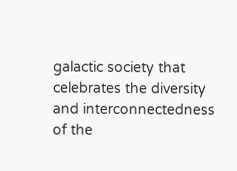galactic society that celebrates the diversity and interconnectedness of the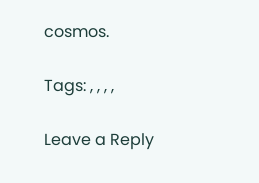cosmos.

Tags: , , , ,

Leave a Reply